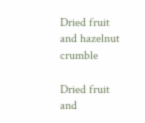Dried fruit and hazelnut crumble

Dried fruit and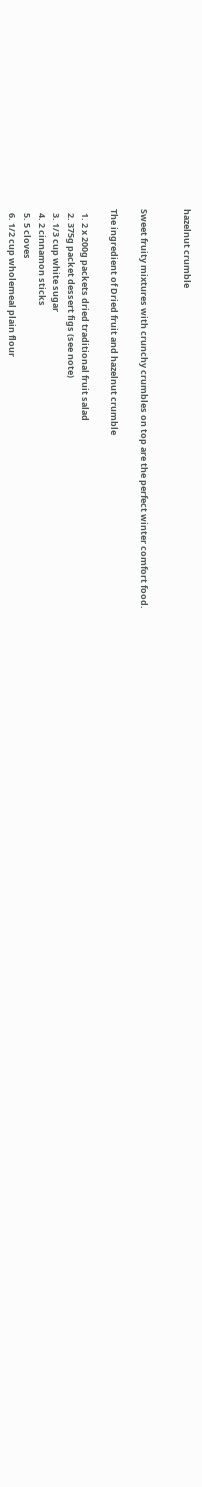hazelnut crumble


Sweet fruity mixtures with crunchy crumbles on top are the perfect winter comfort food.

The ingredient of Dried fruit and hazelnut crumble

  1. 2 x 200g packets dried traditional fruit salad
  2. 375g packet dessert figs (see note)
  3. 1/3 cup white sugar
  4. 2 cinnamon sticks
  5. 5 cloves
  6. 1/2 cup wholemeal plain flour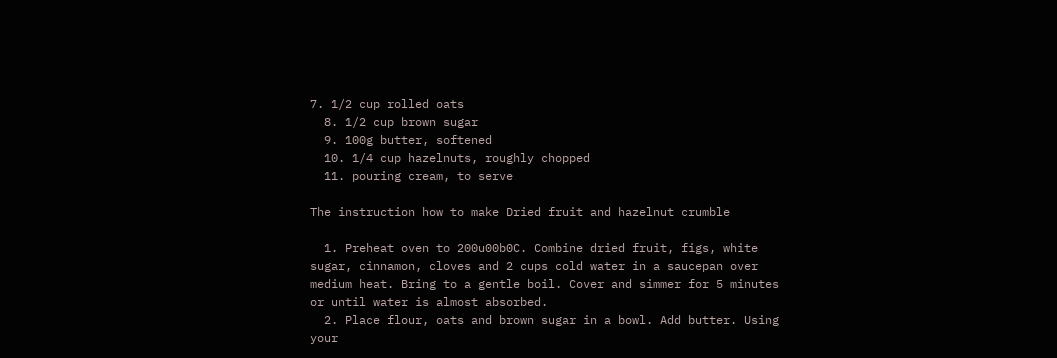7. 1/2 cup rolled oats
  8. 1/2 cup brown sugar
  9. 100g butter, softened
  10. 1/4 cup hazelnuts, roughly chopped
  11. pouring cream, to serve

The instruction how to make Dried fruit and hazelnut crumble

  1. Preheat oven to 200u00b0C. Combine dried fruit, figs, white sugar, cinnamon, cloves and 2 cups cold water in a saucepan over medium heat. Bring to a gentle boil. Cover and simmer for 5 minutes or until water is almost absorbed.
  2. Place flour, oats and brown sugar in a bowl. Add butter. Using your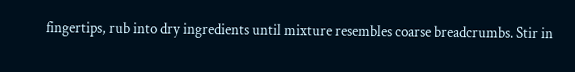fingertips, rub into dry ingredients until mixture resembles coarse breadcrumbs. Stir in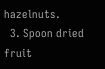hazelnuts.
  3. Spoon dried fruit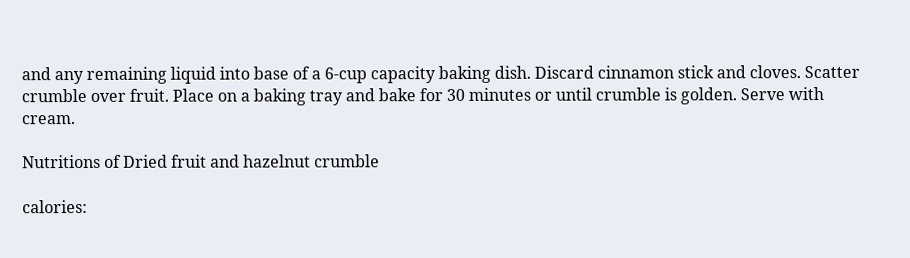and any remaining liquid into base of a 6-cup capacity baking dish. Discard cinnamon stick and cloves. Scatter crumble over fruit. Place on a baking tray and bake for 30 minutes or until crumble is golden. Serve with cream.

Nutritions of Dried fruit and hazelnut crumble

calories: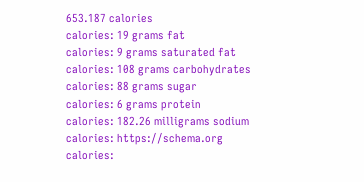653.187 calories
calories: 19 grams fat
calories: 9 grams saturated fat
calories: 108 grams carbohydrates
calories: 88 grams sugar
calories: 6 grams protein
calories: 182.26 milligrams sodium
calories: https://schema.org
calories: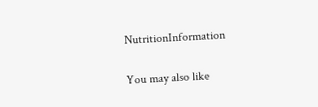NutritionInformation

You may also like